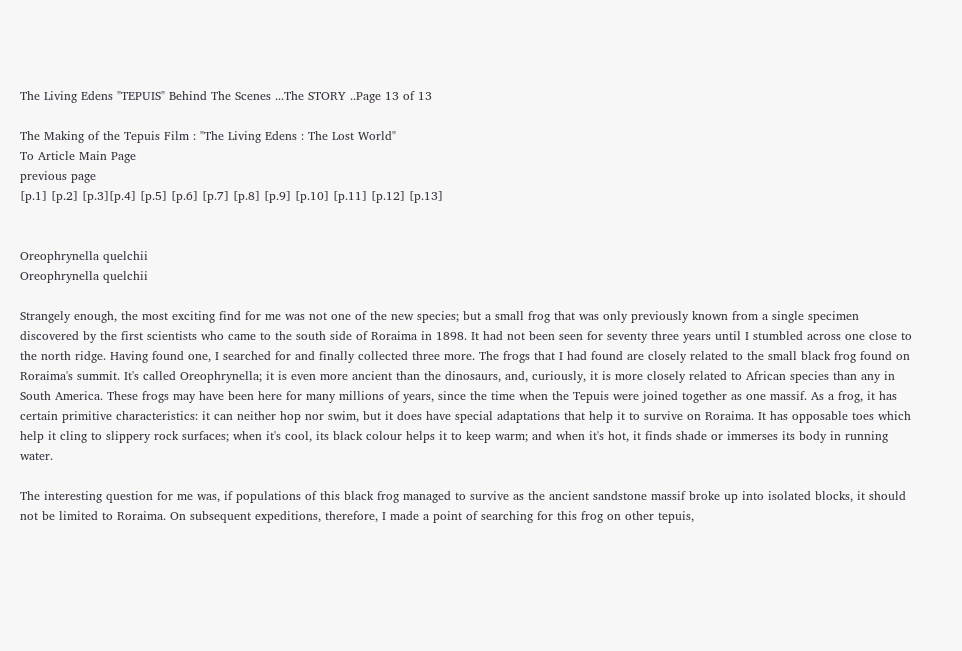The Living Edens "TEPUIS" Behind The Scenes ...The STORY ..Page 13 of 13

The Making of the Tepuis Film : "The Living Edens : The Lost World"
To Article Main Page
previous page
[p.1] [p.2] [p.3][p.4] [p.5] [p.6] [p.7] [p.8] [p.9] [p.10] [p.11] [p.12] [p.13]


Oreophrynella quelchii
Oreophrynella quelchii

Strangely enough, the most exciting find for me was not one of the new species; but a small frog that was only previously known from a single specimen discovered by the first scientists who came to the south side of Roraima in 1898. It had not been seen for seventy three years until I stumbled across one close to the north ridge. Having found one, I searched for and finally collected three more. The frogs that I had found are closely related to the small black frog found on Roraima's summit. It's called Oreophrynella; it is even more ancient than the dinosaurs, and, curiously, it is more closely related to African species than any in South America. These frogs may have been here for many millions of years, since the time when the Tepuis were joined together as one massif. As a frog, it has certain primitive characteristics: it can neither hop nor swim, but it does have special adaptations that help it to survive on Roraima. It has opposable toes which help it cling to slippery rock surfaces; when it's cool, its black colour helps it to keep warm; and when it's hot, it finds shade or immerses its body in running water.

The interesting question for me was, if populations of this black frog managed to survive as the ancient sandstone massif broke up into isolated blocks, it should not be limited to Roraima. On subsequent expeditions, therefore, I made a point of searching for this frog on other tepuis,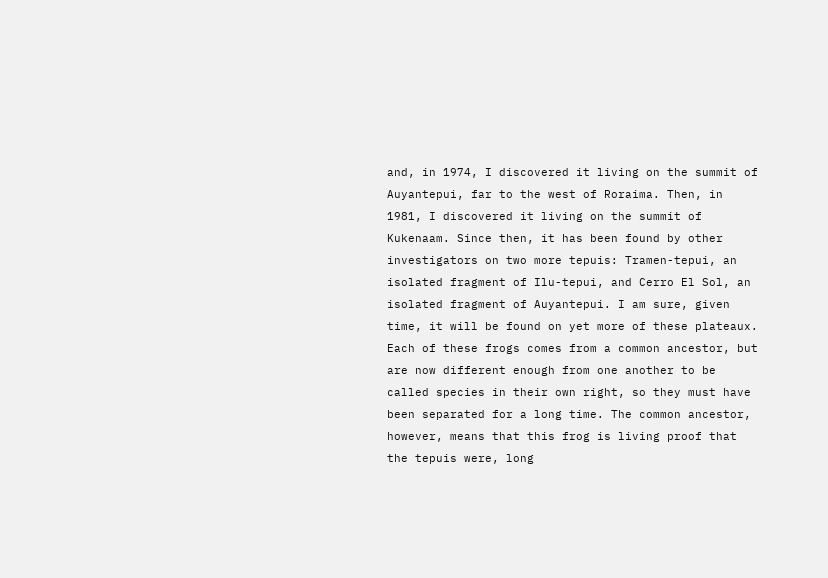and, in 1974, I discovered it living on the summit of Auyantepui, far to the west of Roraima. Then, in 1981, I discovered it living on the summit of Kukenaam. Since then, it has been found by other investigators on two more tepuis: Tramen-tepui, an isolated fragment of Ilu-tepui, and Cerro El Sol, an isolated fragment of Auyantepui. I am sure, given time, it will be found on yet more of these plateaux. Each of these frogs comes from a common ancestor, but are now different enough from one another to be called species in their own right, so they must have been separated for a long time. The common ancestor, however, means that this frog is living proof that the tepuis were, long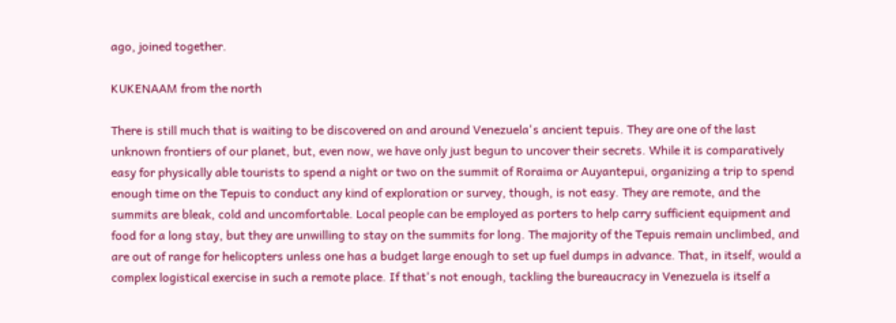ago, joined together.

KUKENAAM from the north

There is still much that is waiting to be discovered on and around Venezuela's ancient tepuis. They are one of the last unknown frontiers of our planet, but, even now, we have only just begun to uncover their secrets. While it is comparatively easy for physically able tourists to spend a night or two on the summit of Roraima or Auyantepui, organizing a trip to spend enough time on the Tepuis to conduct any kind of exploration or survey, though, is not easy. They are remote, and the summits are bleak, cold and uncomfortable. Local people can be employed as porters to help carry sufficient equipment and food for a long stay, but they are unwilling to stay on the summits for long. The majority of the Tepuis remain unclimbed, and are out of range for helicopters unless one has a budget large enough to set up fuel dumps in advance. That, in itself, would a complex logistical exercise in such a remote place. If that's not enough, tackling the bureaucracy in Venezuela is itself a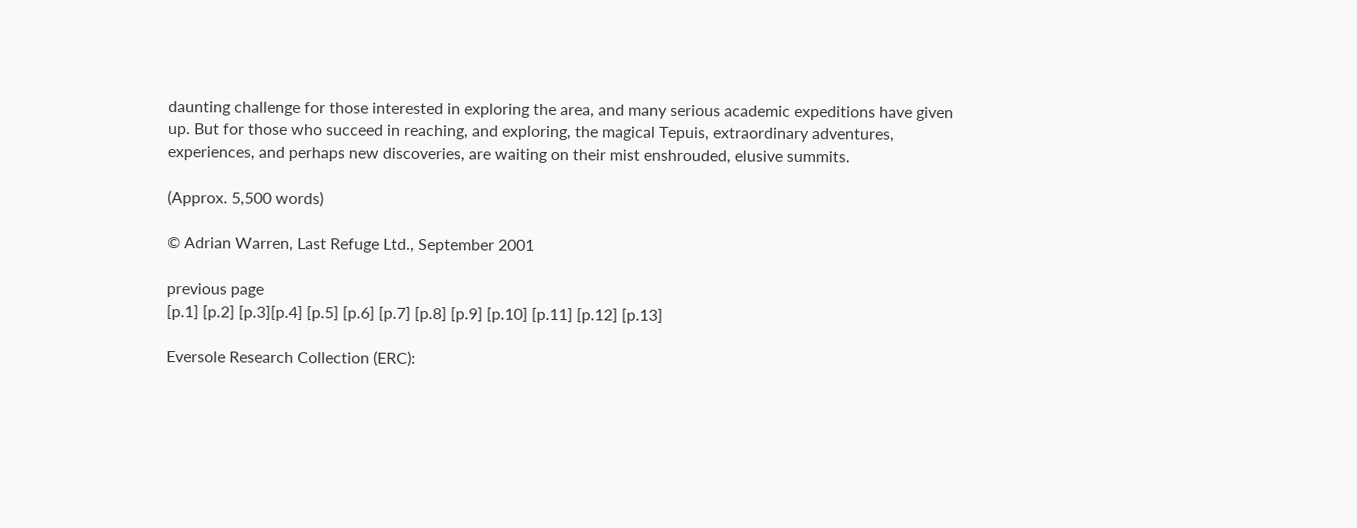daunting challenge for those interested in exploring the area, and many serious academic expeditions have given up. But for those who succeed in reaching, and exploring, the magical Tepuis, extraordinary adventures, experiences, and perhaps new discoveries, are waiting on their mist enshrouded, elusive summits.

(Approx. 5,500 words)

© Adrian Warren, Last Refuge Ltd., September 2001

previous page
[p.1] [p.2] [p.3][p.4] [p.5] [p.6] [p.7] [p.8] [p.9] [p.10] [p.11] [p.12] [p.13]

Eversole Research Collection (ERC):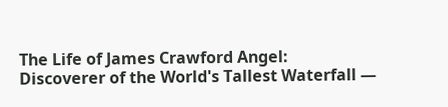The Life of James Crawford Angel:
Discoverer of the World's Tallest Waterfall —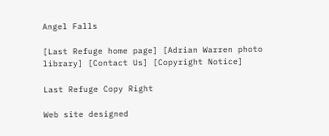Angel Falls

[Last Refuge home page] [Adrian Warren photo library] [Contact Us] [Copyright Notice]

Last Refuge Copy Right

Web site designed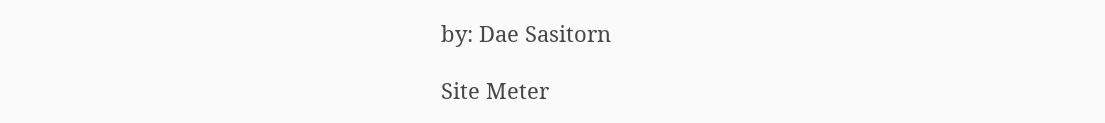by: Dae Sasitorn

Site Meter